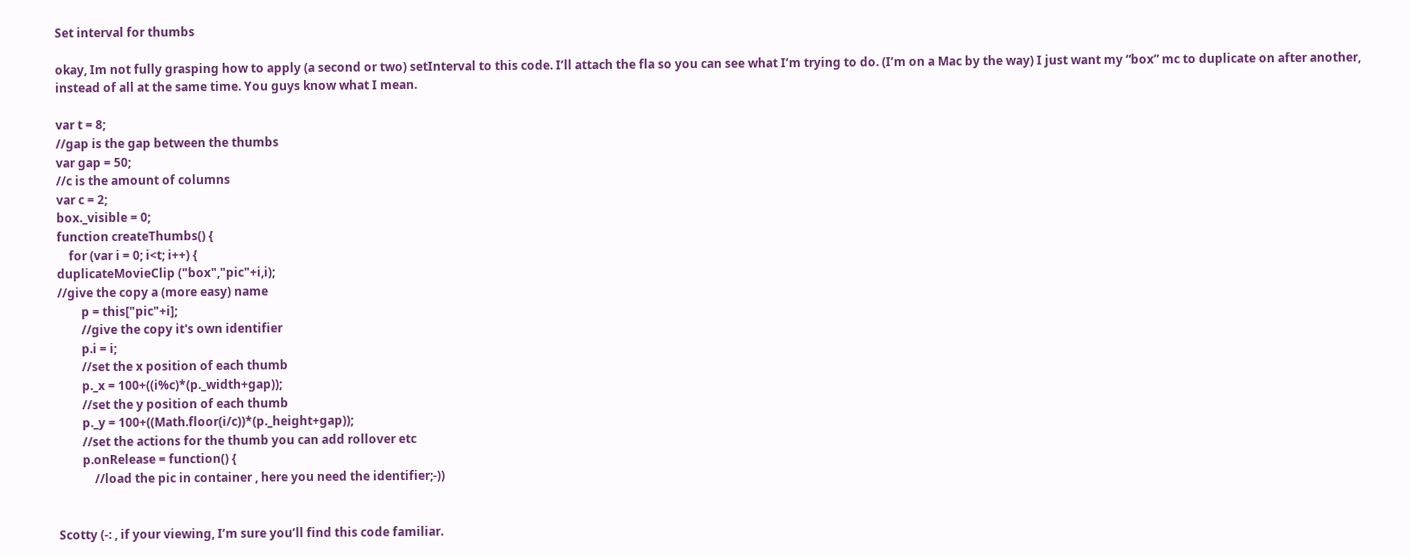Set interval for thumbs

okay, Im not fully grasping how to apply (a second or two) setInterval to this code. I’ll attach the fla so you can see what I’m trying to do. (I’m on a Mac by the way) I just want my “box” mc to duplicate on after another, instead of all at the same time. You guys know what I mean.

var t = 8;
//gap is the gap between the thumbs
var gap = 50;
//c is the amount of columns
var c = 2;
box._visible = 0;
function createThumbs() {
    for (var i = 0; i<t; i++) {
duplicateMovieClip ("box","pic"+i,i);
//give the copy a (more easy) name
        p = this["pic"+i];
        //give the copy it's own identifier
        p.i = i;
        //set the x position of each thumb
        p._x = 100+((i%c)*(p._width+gap));
        //set the y position of each thumb
        p._y = 100+((Math.floor(i/c))*(p._height+gap));
        //set the actions for the thumb you can add rollover etc
        p.onRelease = function() {
            //load the pic in container , here you need the identifier;-))


Scotty (-: , if your viewing, I’m sure you’ll find this code familiar.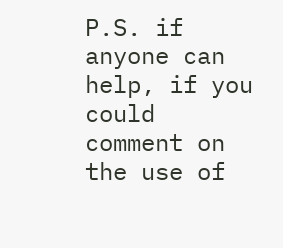P.S. if anyone can help, if you could comment on the use of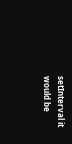setInterval it would be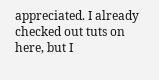appreciated. I already checked out tuts on here, but I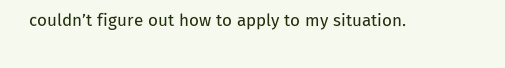couldn’t figure out how to apply to my situation.